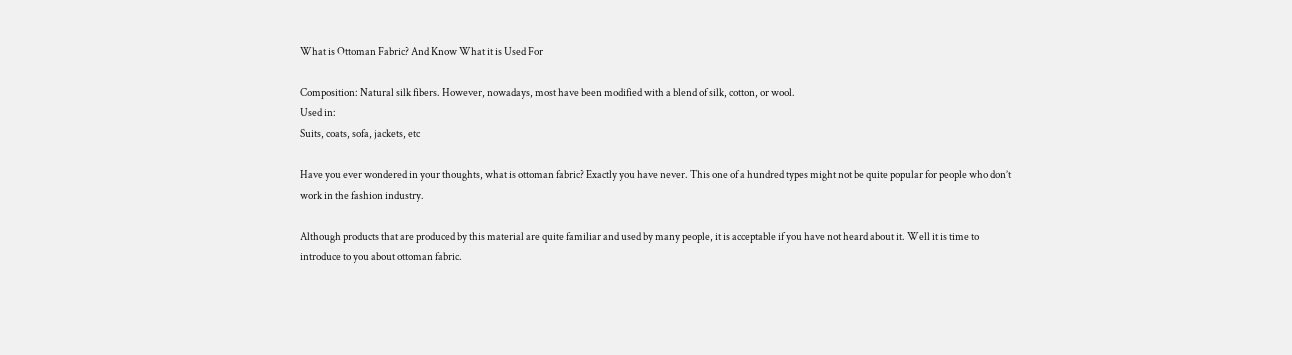What is Ottoman Fabric? And Know What it is Used For

Composition: Natural silk fibers. However, nowadays, most have been modified with a blend of silk, cotton, or wool.
Used in:
Suits, coats, sofa, jackets, etc

Have you ever wondered in your thoughts, what is ottoman fabric? Exactly you have never. This one of a hundred types might not be quite popular for people who don’t work in the fashion industry.

Although products that are produced by this material are quite familiar and used by many people, it is acceptable if you have not heard about it. Well it is time to introduce to you about ottoman fabric.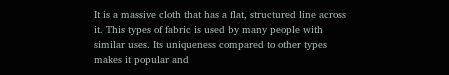It is a massive cloth that has a flat, structured line across it. This types of fabric is used by many people with similar uses. Its uniqueness compared to other types makes it popular and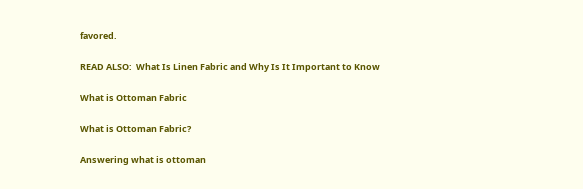favored.

READ ALSO:  What Is Linen Fabric and Why Is It Important to Know

What is Ottoman Fabric

What is Ottoman Fabric?

Answering what is ottoman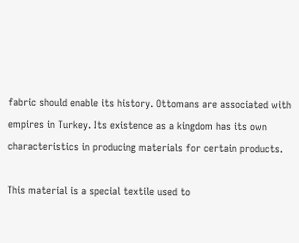fabric should enable its history. Ottomans are associated with empires in Turkey. Its existence as a kingdom has its own characteristics in producing materials for certain products.

This material is a special textile used to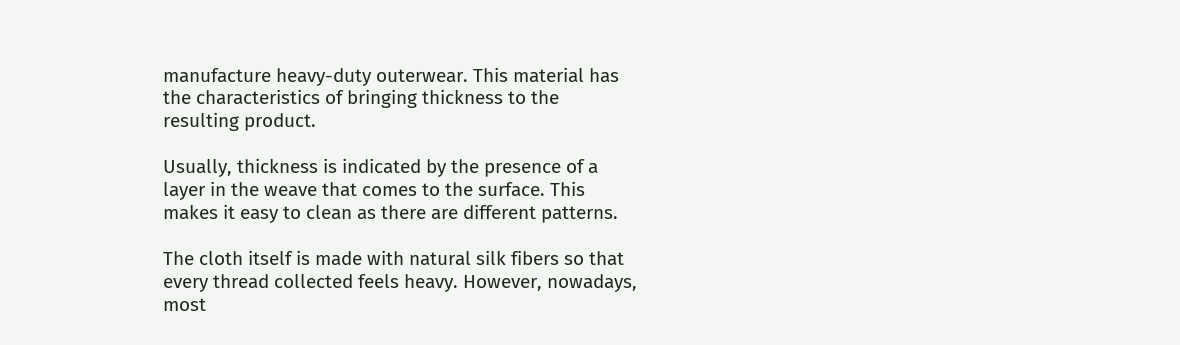manufacture heavy-duty outerwear. This material has the characteristics of bringing thickness to the resulting product.

Usually, thickness is indicated by the presence of a layer in the weave that comes to the surface. This makes it easy to clean as there are different patterns.

The cloth itself is made with natural silk fibers so that every thread collected feels heavy. However, nowadays, most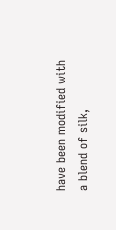have been modified with a blend of silk,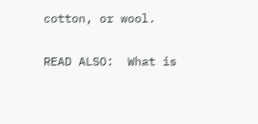cotton, or wool.

READ ALSO:  What is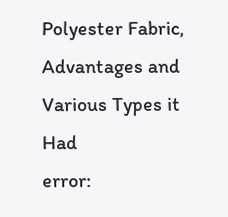Polyester Fabric, Advantages and Various Types it Had
error: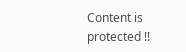Content is protected !!